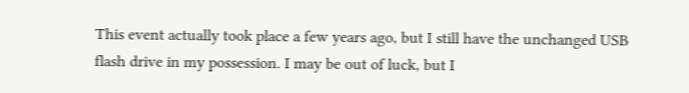This event actually took place a few years ago, but I still have the unchanged USB flash drive in my possession. I may be out of luck, but I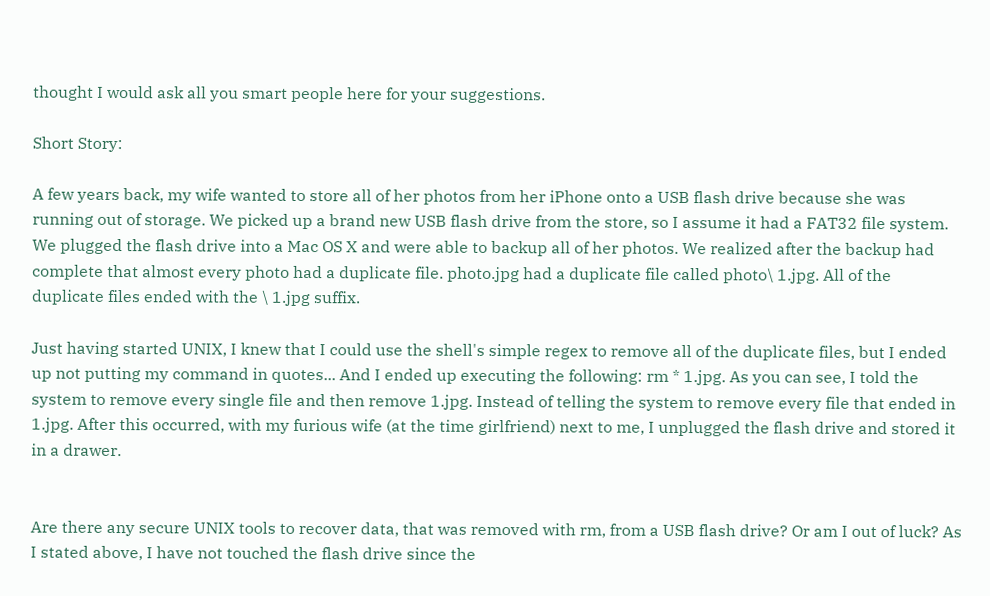thought I would ask all you smart people here for your suggestions.

Short Story:

A few years back, my wife wanted to store all of her photos from her iPhone onto a USB flash drive because she was running out of storage. We picked up a brand new USB flash drive from the store, so I assume it had a FAT32 file system. We plugged the flash drive into a Mac OS X and were able to backup all of her photos. We realized after the backup had complete that almost every photo had a duplicate file. photo.jpg had a duplicate file called photo\ 1.jpg. All of the duplicate files ended with the \ 1.jpg suffix.

Just having started UNIX, I knew that I could use the shell's simple regex to remove all of the duplicate files, but I ended up not putting my command in quotes... And I ended up executing the following: rm * 1.jpg. As you can see, I told the system to remove every single file and then remove 1.jpg. Instead of telling the system to remove every file that ended in 1.jpg. After this occurred, with my furious wife (at the time girlfriend) next to me, I unplugged the flash drive and stored it in a drawer.


Are there any secure UNIX tools to recover data, that was removed with rm, from a USB flash drive? Or am I out of luck? As I stated above, I have not touched the flash drive since the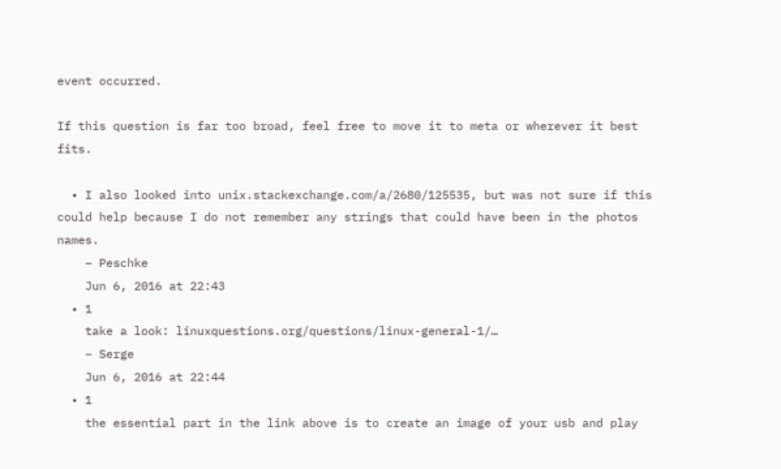event occurred.

If this question is far too broad, feel free to move it to meta or wherever it best fits.

  • I also looked into unix.stackexchange.com/a/2680/125535, but was not sure if this could help because I do not remember any strings that could have been in the photos names.
    – Peschke
    Jun 6, 2016 at 22:43
  • 1
    take a look: linuxquestions.org/questions/linux-general-1/…
    – Serge
    Jun 6, 2016 at 22:44
  • 1
    the essential part in the link above is to create an image of your usb and play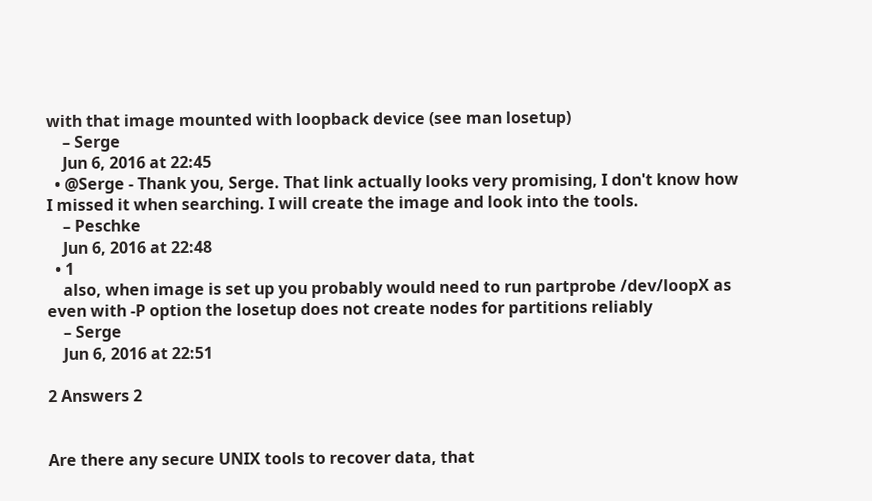with that image mounted with loopback device (see man losetup)
    – Serge
    Jun 6, 2016 at 22:45
  • @Serge - Thank you, Serge. That link actually looks very promising, I don't know how I missed it when searching. I will create the image and look into the tools.
    – Peschke
    Jun 6, 2016 at 22:48
  • 1
    also, when image is set up you probably would need to run partprobe /dev/loopX as even with -P option the losetup does not create nodes for partitions reliably
    – Serge
    Jun 6, 2016 at 22:51

2 Answers 2


Are there any secure UNIX tools to recover data, that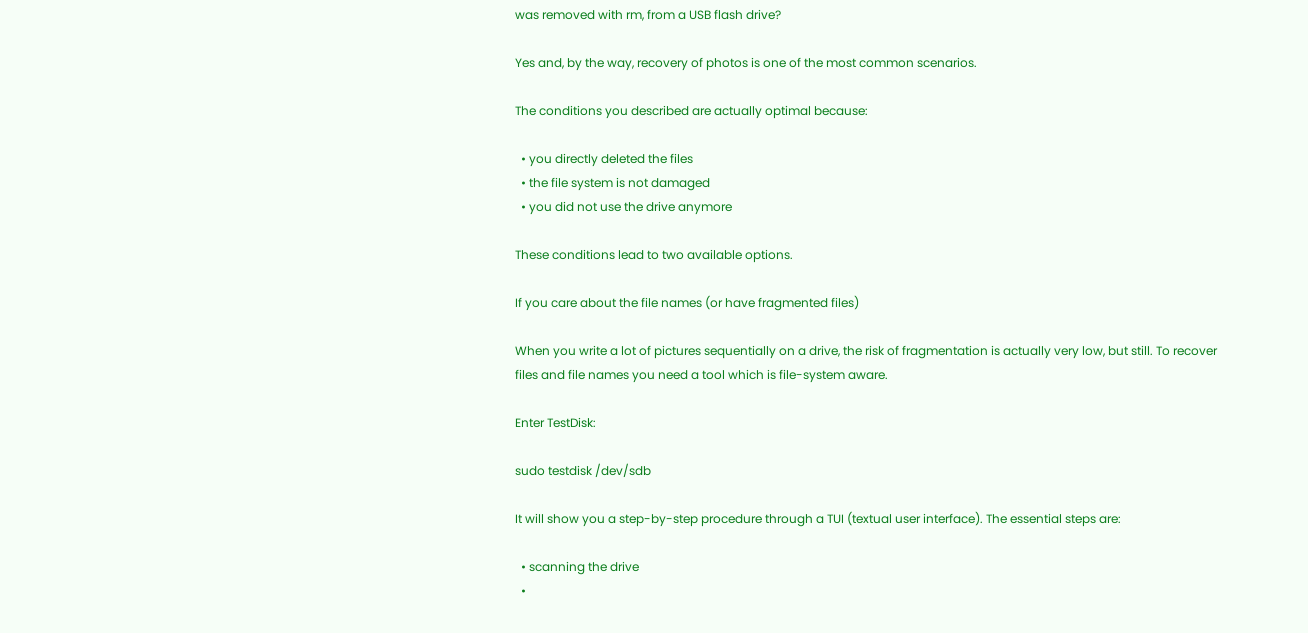was removed with rm, from a USB flash drive?

Yes and, by the way, recovery of photos is one of the most common scenarios.

The conditions you described are actually optimal because:

  • you directly deleted the files
  • the file system is not damaged
  • you did not use the drive anymore

These conditions lead to two available options.

If you care about the file names (or have fragmented files)

When you write a lot of pictures sequentially on a drive, the risk of fragmentation is actually very low, but still. To recover files and file names you need a tool which is file-system aware.

Enter TestDisk:

sudo testdisk /dev/sdb

It will show you a step-by-step procedure through a TUI (textual user interface). The essential steps are:

  • scanning the drive
  •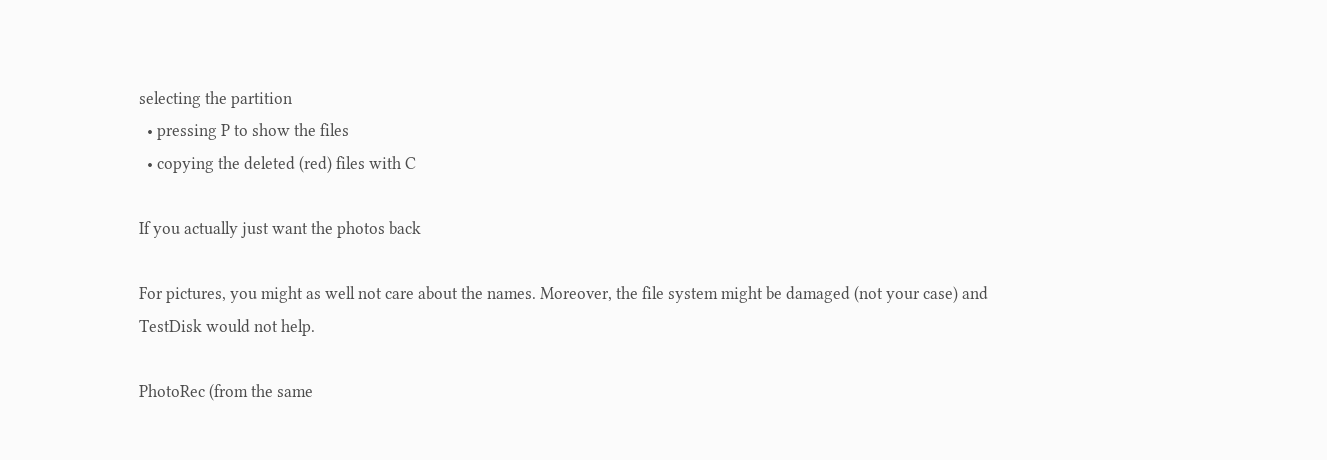selecting the partition
  • pressing P to show the files
  • copying the deleted (red) files with C

If you actually just want the photos back

For pictures, you might as well not care about the names. Moreover, the file system might be damaged (not your case) and TestDisk would not help.

PhotoRec (from the same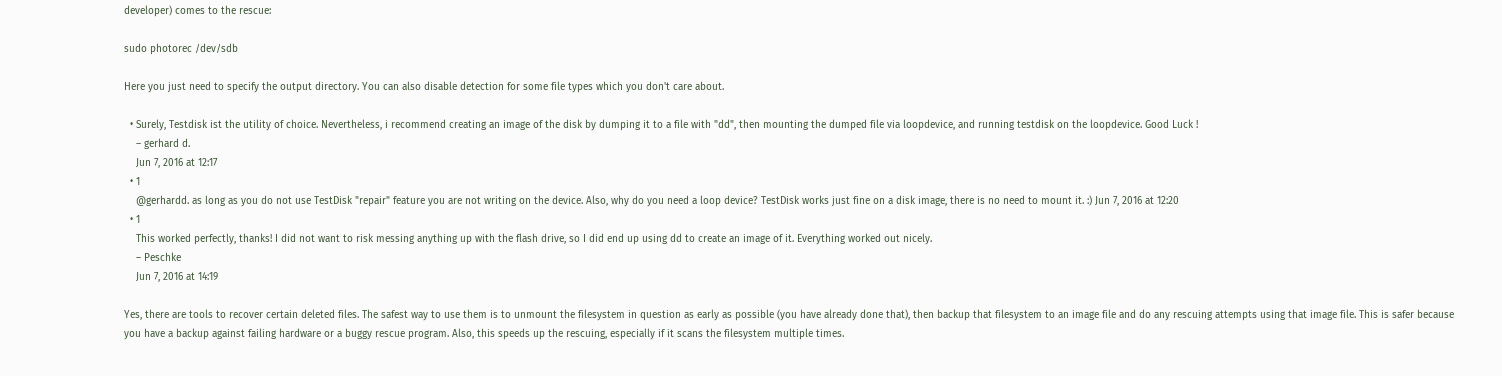developer) comes to the rescue:

sudo photorec /dev/sdb

Here you just need to specify the output directory. You can also disable detection for some file types which you don't care about.

  • Surely, Testdisk ist the utility of choice. Nevertheless, i recommend creating an image of the disk by dumping it to a file with "dd", then mounting the dumped file via loopdevice, and running testdisk on the loopdevice. Good Luck !
    – gerhard d.
    Jun 7, 2016 at 12:17
  • 1
    @gerhardd. as long as you do not use TestDisk "repair" feature you are not writing on the device. Also, why do you need a loop device? TestDisk works just fine on a disk image, there is no need to mount it. :) Jun 7, 2016 at 12:20
  • 1
    This worked perfectly, thanks! I did not want to risk messing anything up with the flash drive, so I did end up using dd to create an image of it. Everything worked out nicely.
    – Peschke
    Jun 7, 2016 at 14:19

Yes, there are tools to recover certain deleted files. The safest way to use them is to unmount the filesystem in question as early as possible (you have already done that), then backup that filesystem to an image file and do any rescuing attempts using that image file. This is safer because you have a backup against failing hardware or a buggy rescue program. Also, this speeds up the rescuing, especially if it scans the filesystem multiple times.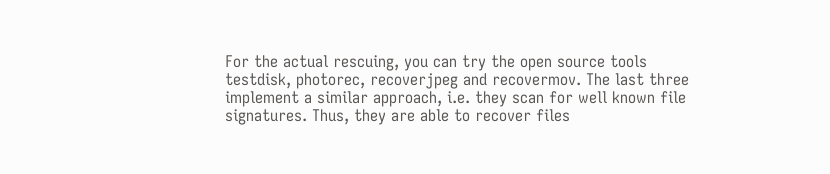For the actual rescuing, you can try the open source tools testdisk, photorec, recoverjpeg and recovermov. The last three implement a similar approach, i.e. they scan for well known file signatures. Thus, they are able to recover files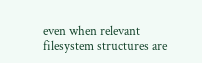even when relevant filesystem structures are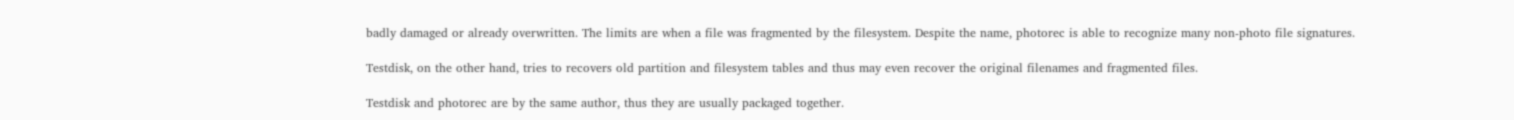badly damaged or already overwritten. The limits are when a file was fragmented by the filesystem. Despite the name, photorec is able to recognize many non-photo file signatures.

Testdisk, on the other hand, tries to recovers old partition and filesystem tables and thus may even recover the original filenames and fragmented files.

Testdisk and photorec are by the same author, thus they are usually packaged together.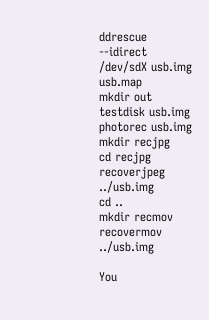ddrescue --idirect /dev/sdX usb.img usb.map
mkdir out
testdisk usb.img
photorec usb.img
mkdir recjpg
cd recjpg
recoverjpeg ../usb.img
cd ..
mkdir recmov
recovermov ../usb.img

You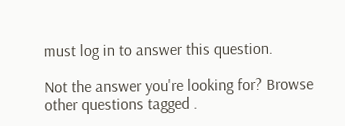must log in to answer this question.

Not the answer you're looking for? Browse other questions tagged .